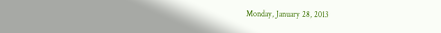Monday, January 28, 2013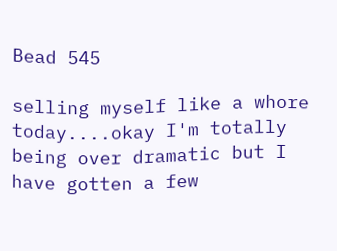Bead 545

selling myself like a whore today....okay I'm totally being over dramatic but I have gotten a few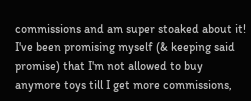commissions and am super stoaked about it! I've been promising myself (& keeping said promise) that I'm not allowed to buy anymore toys till I get more commissions,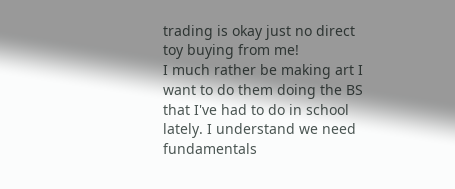trading is okay just no direct toy buying from me!
I much rather be making art I want to do them doing the BS  that I've had to do in school lately. I understand we need fundamentals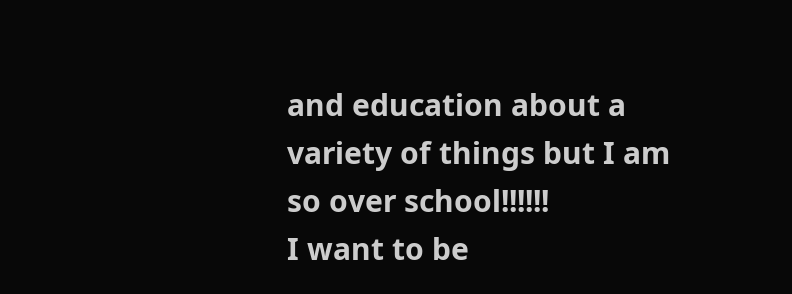and education about a variety of things but I am so over school!!!!!!
I want to be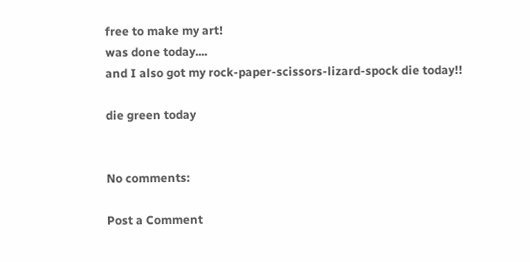free to make my art!
was done today....
and I also got my rock-paper-scissors-lizard-spock die today!!

die green today


No comments:

Post a Comment